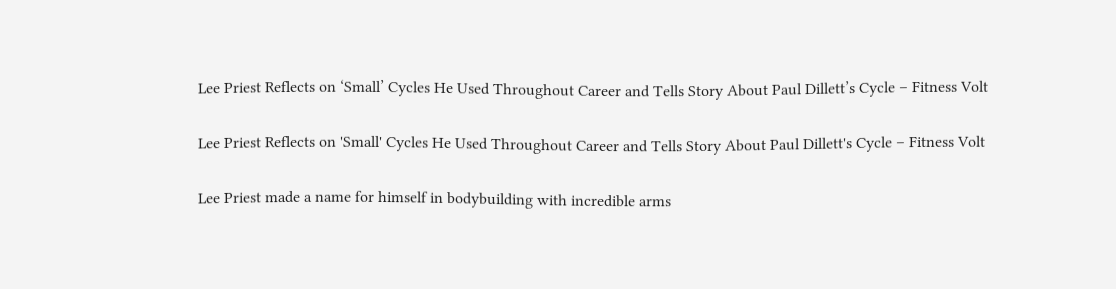Lee Priest Reflects on ‘Small’ Cycles He Used Throughout Career and Tells Story About Paul Dillett’s Cycle – Fitness Volt

Lee Priest Reflects on 'Small' Cycles He Used Throughout Career and Tells Story About Paul Dillett's Cycle – Fitness Volt

Lee Priest made a name for himself in bodybuilding with incredible arms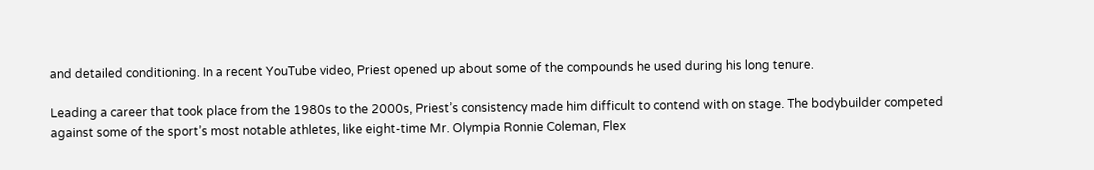and detailed conditioning. In a recent YouTube video, Priest opened up about some of the compounds he used during his long tenure.

Leading a career that took place from the 1980s to the 2000s, Priest’s consistency made him difficult to contend with on stage. The bodybuilder competed against some of the sport’s most notable athletes, like eight-time Mr. Olympia Ronnie Coleman, Flex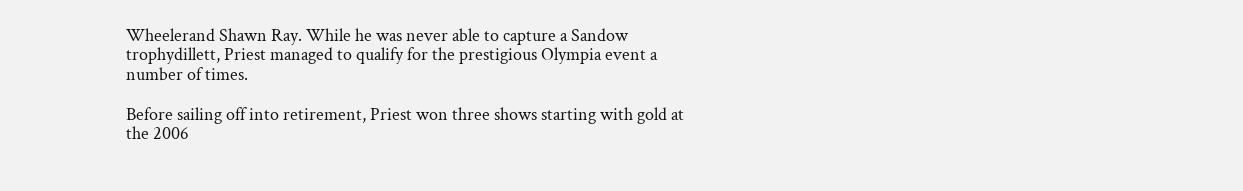Wheelerand Shawn Ray. While he was never able to capture a Sandow trophydillett, Priest managed to qualify for the prestigious Olympia event a number of times.

Before sailing off into retirement, Priest won three shows starting with gold at the 2006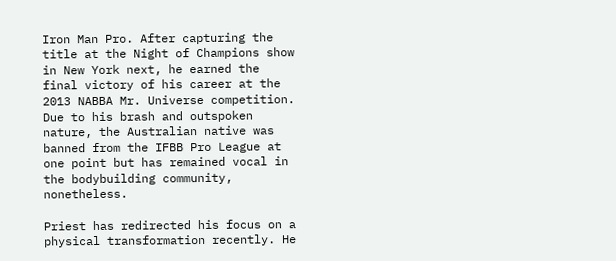Iron Man Pro. After capturing the title at the Night of Champions show in New York next, he earned the final victory of his career at the 2013 NABBA Mr. Universe competition. Due to his brash and outspoken nature, the Australian native was banned from the IFBB Pro League at one point but has remained vocal in the bodybuilding community, nonetheless.

Priest has redirected his focus on a physical transformation recently. He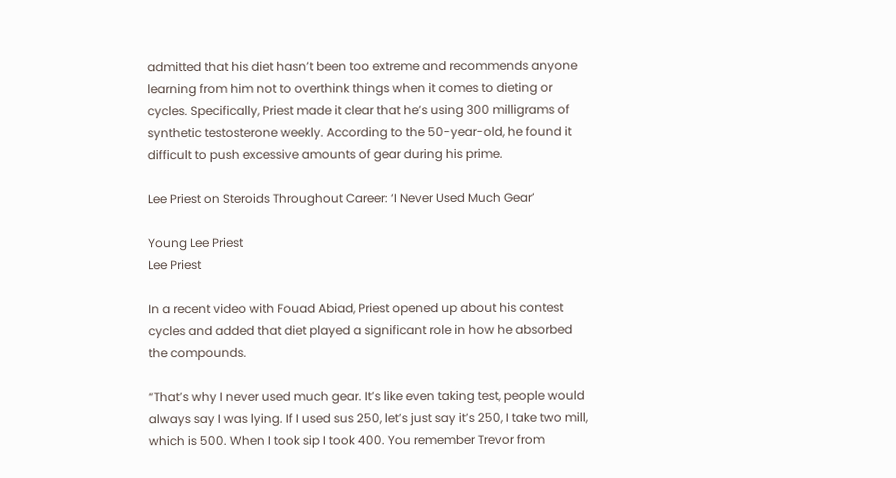admitted that his diet hasn’t been too extreme and recommends anyone learning from him not to overthink things when it comes to dieting or cycles. Specifically, Priest made it clear that he’s using 300 milligrams of synthetic testosterone weekly. According to the 50-year-old, he found it difficult to push excessive amounts of gear during his prime.

Lee Priest on Steroids Throughout Career: ‘I Never Used Much Gear’

Young Lee Priest
Lee Priest

In a recent video with Fouad Abiad, Priest opened up about his contest cycles and added that diet played a significant role in how he absorbed the compounds.

“That’s why I never used much gear. It’s like even taking test, people would always say I was lying. If I used sus 250, let’s just say it’s 250, I take two mill, which is 500. When I took sip I took 400. You remember Trevor from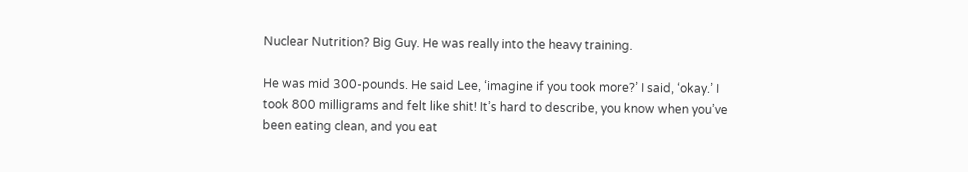Nuclear Nutrition? Big Guy. He was really into the heavy training.

He was mid 300-pounds. He said Lee, ‘imagine if you took more?’ I said, ‘okay.’ I took 800 milligrams and felt like shit! It’s hard to describe, you know when you’ve been eating clean, and you eat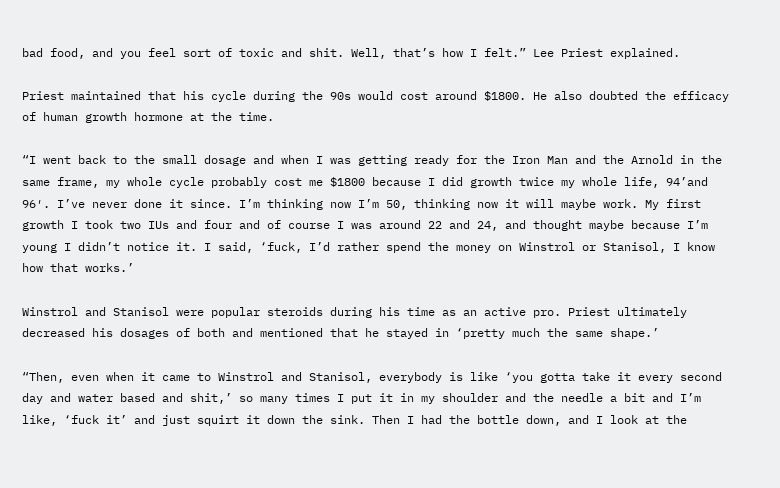bad food, and you feel sort of toxic and shit. Well, that’s how I felt.” Lee Priest explained.

Priest maintained that his cycle during the 90s would cost around $1800. He also doubted the efficacy of human growth hormone at the time.

“I went back to the small dosage and when I was getting ready for the Iron Man and the Arnold in the same frame, my whole cycle probably cost me $1800 because I did growth twice my whole life, 94’and 96′. I’ve never done it since. I’m thinking now I’m 50, thinking now it will maybe work. My first growth I took two IUs and four and of course I was around 22 and 24, and thought maybe because I’m young I didn’t notice it. I said, ‘fuck, I’d rather spend the money on Winstrol or Stanisol, I know how that works.’

Winstrol and Stanisol were popular steroids during his time as an active pro. Priest ultimately decreased his dosages of both and mentioned that he stayed in ‘pretty much the same shape.’

“Then, even when it came to Winstrol and Stanisol, everybody is like ‘you gotta take it every second day and water based and shit,’ so many times I put it in my shoulder and the needle a bit and I’m like, ‘fuck it’ and just squirt it down the sink. Then I had the bottle down, and I look at the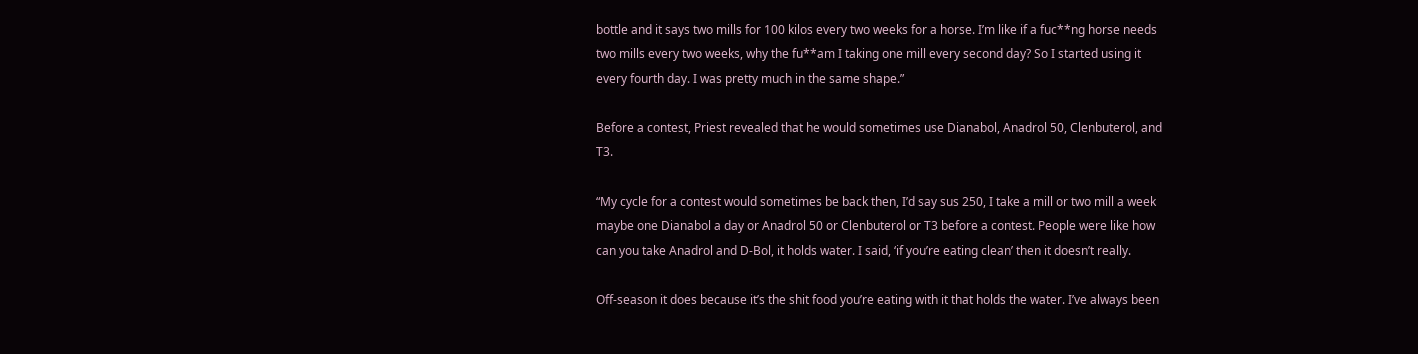bottle and it says two mills for 100 kilos every two weeks for a horse. I’m like if a fuc**ng horse needs two mills every two weeks, why the fu**am I taking one mill every second day? So I started using it every fourth day. I was pretty much in the same shape.”

Before a contest, Priest revealed that he would sometimes use Dianabol, Anadrol 50, Clenbuterol, and T3.

“My cycle for a contest would sometimes be back then, I’d say sus 250, I take a mill or two mill a week maybe one Dianabol a day or Anadrol 50 or Clenbuterol or T3 before a contest. People were like how can you take Anadrol and D-Bol, it holds water. I said, ‘if you’re eating clean’ then it doesn’t really.

Off-season it does because it’s the shit food you’re eating with it that holds the water. I’ve always been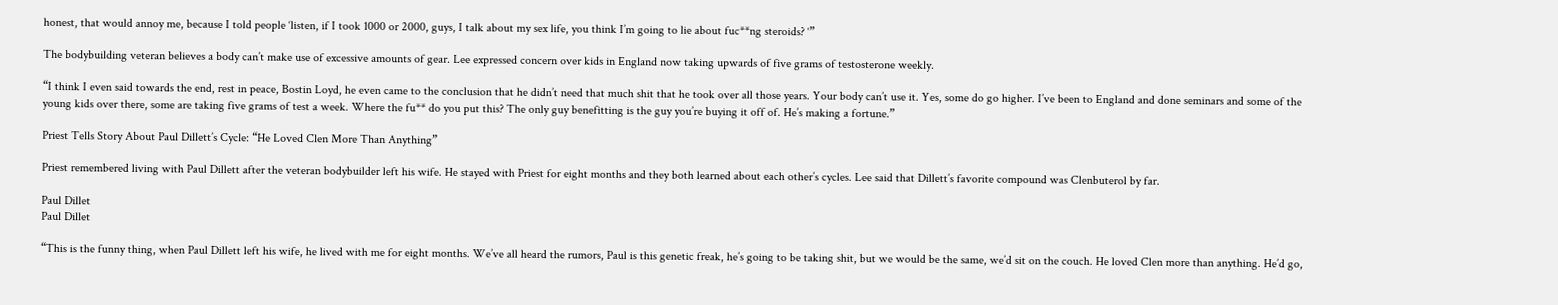honest, that would annoy me, because I told people ‘listen, if I took 1000 or 2000, guys, I talk about my sex life, you think I’m going to lie about fuc**ng steroids? ‘”

The bodybuilding veteran believes a body can’t make use of excessive amounts of gear. Lee expressed concern over kids in England now taking upwards of five grams of testosterone weekly.

“I think I even said towards the end, rest in peace, Bostin Loyd, he even came to the conclusion that he didn’t need that much shit that he took over all those years. Your body can’t use it. Yes, some do go higher. I’ve been to England and done seminars and some of the young kids over there, some are taking five grams of test a week. Where the fu** do you put this? The only guy benefitting is the guy you’re buying it off of. He’s making a fortune.”

Priest Tells Story About Paul Dillett’s Cycle: “He Loved Clen More Than Anything”

Priest remembered living with Paul Dillett after the veteran bodybuilder left his wife. He stayed with Priest for eight months and they both learned about each other’s cycles. Lee said that Dillett’s favorite compound was Clenbuterol by far.

Paul Dillet
Paul Dillet

“This is the funny thing, when Paul Dillett left his wife, he lived with me for eight months. We’ve all heard the rumors, Paul is this genetic freak, he’s going to be taking shit, but we would be the same, we’d sit on the couch. He loved Clen more than anything. He’d go,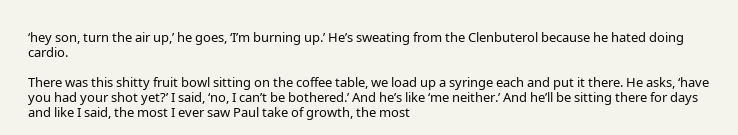‘hey son, turn the air up,’ he goes, ‘I’m burning up.’ He’s sweating from the Clenbuterol because he hated doing cardio.

There was this shitty fruit bowl sitting on the coffee table, we load up a syringe each and put it there. He asks, ‘have you had your shot yet?’ I said, ‘no, I can’t be bothered.’ And he’s like ‘me neither.’ And he’ll be sitting there for days and like I said, the most I ever saw Paul take of growth, the most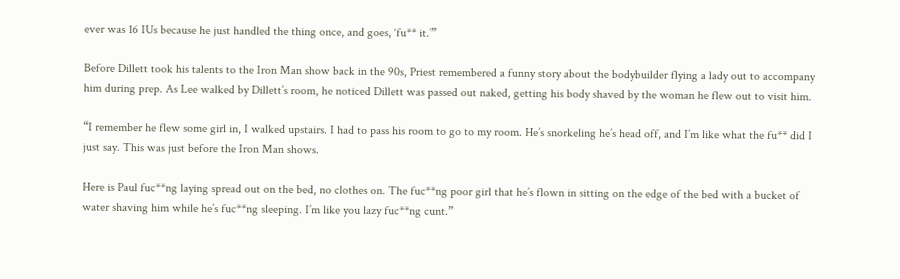ever was 16 IUs because he just handled the thing once, and goes, ‘fu** it.’”

Before Dillett took his talents to the Iron Man show back in the 90s, Priest remembered a funny story about the bodybuilder flying a lady out to accompany him during prep. As Lee walked by Dillett’s room, he noticed Dillett was passed out naked, getting his body shaved by the woman he flew out to visit him.

“I remember he flew some girl in, I walked upstairs. I had to pass his room to go to my room. He’s snorkeling he’s head off, and I’m like what the fu** did I just say. This was just before the Iron Man shows.

Here is Paul fuc**ng laying spread out on the bed, no clothes on. The fuc**ng poor girl that he’s flown in sitting on the edge of the bed with a bucket of water shaving him while he’s fuc**ng sleeping. I’m like you lazy fuc**ng cunt.”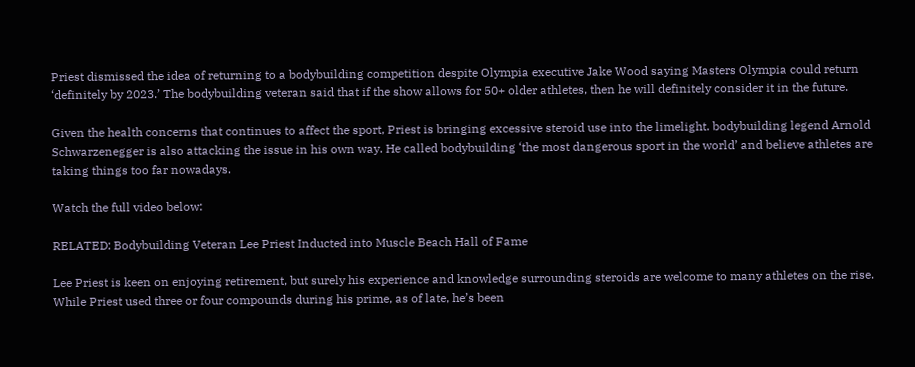Priest dismissed the idea of returning to a bodybuilding competition despite Olympia executive Jake Wood saying Masters Olympia could return ‘definitely by 2023.’ The bodybuilding veteran said that if the show allows for 50+ older athletes, then he will definitely consider it in the future.

Given the health concerns that continues to affect the sport, Priest is bringing excessive steroid use into the limelight. bodybuilding legend Arnold Schwarzenegger is also attacking the issue in his own way. He called bodybuilding ‘the most dangerous sport in the world’ and believe athletes are taking things too far nowadays.

Watch the full video below:

RELATED: Bodybuilding Veteran Lee Priest Inducted into Muscle Beach Hall of Fame

Lee Priest is keen on enjoying retirement, but surely his experience and knowledge surrounding steroids are welcome to many athletes on the rise. While Priest used three or four compounds during his prime, as of late, he’s been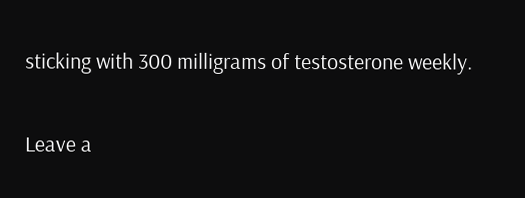sticking with 300 milligrams of testosterone weekly.

Leave a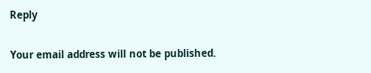Reply

Your email address will not be published.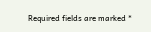Required fields are marked *